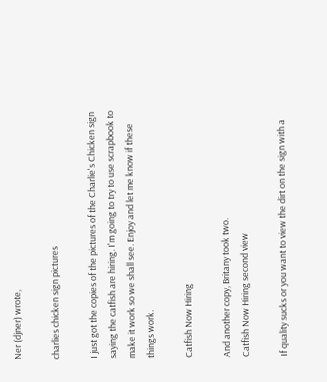Ner (djner) wrote,

charlies chicken sign pictures

I just got the copies of the pictures of the Charlie's Chicken sign saying the catfish are hiring. I'm going to try to use scrapbook to make it work so we shall see. Enjoy and let me know if these things work.

Catfish Now Hiring

And another copy, Britany took two.
Catfish Now Hiring second view

If quality sucks or you want to view the dirt on the sign with a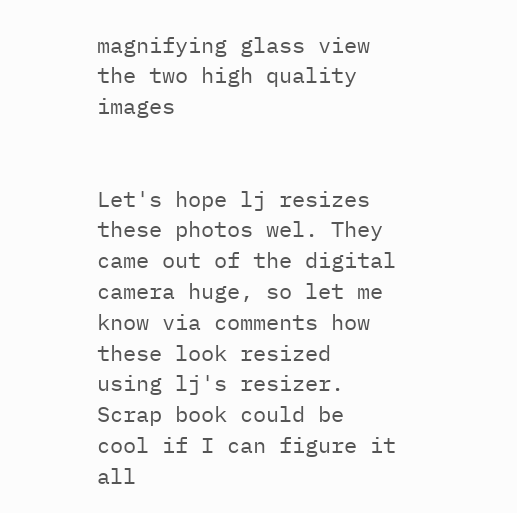magnifying glass view the two high quality images


Let's hope lj resizes these photos wel. They came out of the digital camera huge, so let me know via comments how these look resized using lj's resizer. Scrap book could be cool if I can figure it all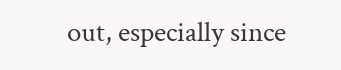out, especially since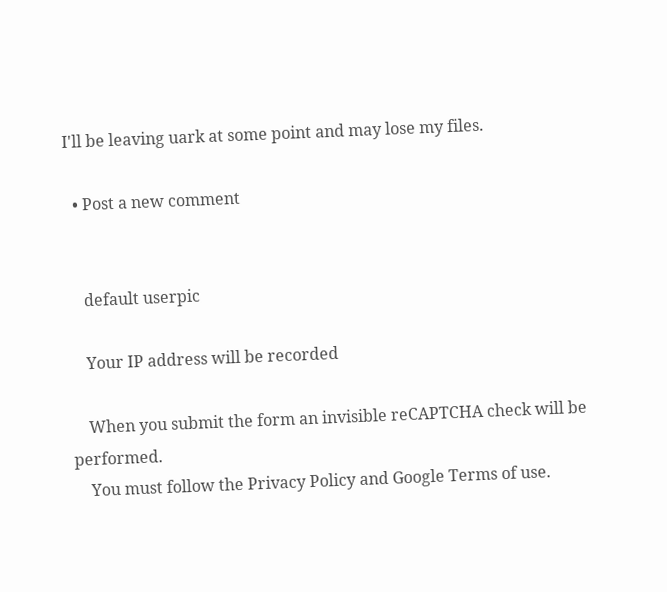I'll be leaving uark at some point and may lose my files.

  • Post a new comment


    default userpic

    Your IP address will be recorded

    When you submit the form an invisible reCAPTCHA check will be performed.
    You must follow the Privacy Policy and Google Terms of use.